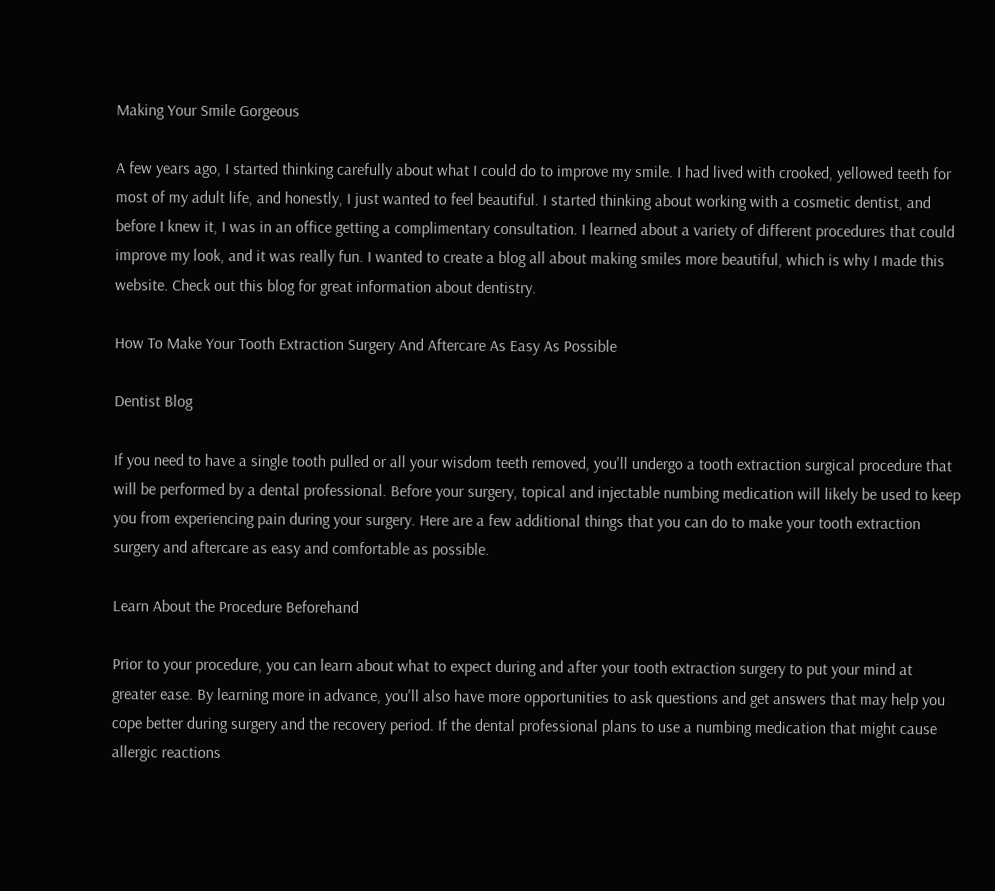Making Your Smile Gorgeous

A few years ago, I started thinking carefully about what I could do to improve my smile. I had lived with crooked, yellowed teeth for most of my adult life, and honestly, I just wanted to feel beautiful. I started thinking about working with a cosmetic dentist, and before I knew it, I was in an office getting a complimentary consultation. I learned about a variety of different procedures that could improve my look, and it was really fun. I wanted to create a blog all about making smiles more beautiful, which is why I made this website. Check out this blog for great information about dentistry.

How To Make Your Tooth Extraction Surgery And Aftercare As Easy As Possible

Dentist Blog

If you need to have a single tooth pulled or all your wisdom teeth removed, you'll undergo a tooth extraction surgical procedure that will be performed by a dental professional. Before your surgery, topical and injectable numbing medication will likely be used to keep you from experiencing pain during your surgery. Here are a few additional things that you can do to make your tooth extraction surgery and aftercare as easy and comfortable as possible.

Learn About the Procedure Beforehand

Prior to your procedure, you can learn about what to expect during and after your tooth extraction surgery to put your mind at greater ease. By learning more in advance, you'll also have more opportunities to ask questions and get answers that may help you cope better during surgery and the recovery period. If the dental professional plans to use a numbing medication that might cause allergic reactions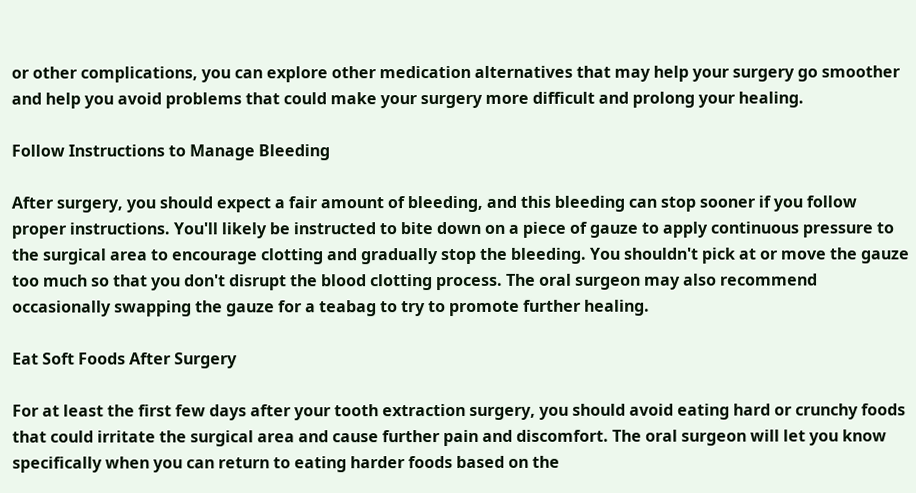or other complications, you can explore other medication alternatives that may help your surgery go smoother and help you avoid problems that could make your surgery more difficult and prolong your healing.

Follow Instructions to Manage Bleeding

After surgery, you should expect a fair amount of bleeding, and this bleeding can stop sooner if you follow proper instructions. You'll likely be instructed to bite down on a piece of gauze to apply continuous pressure to the surgical area to encourage clotting and gradually stop the bleeding. You shouldn't pick at or move the gauze too much so that you don't disrupt the blood clotting process. The oral surgeon may also recommend occasionally swapping the gauze for a teabag to try to promote further healing.

Eat Soft Foods After Surgery

For at least the first few days after your tooth extraction surgery, you should avoid eating hard or crunchy foods that could irritate the surgical area and cause further pain and discomfort. The oral surgeon will let you know specifically when you can return to eating harder foods based on the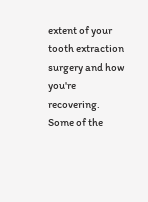extent of your tooth extraction surgery and how you're recovering. Some of the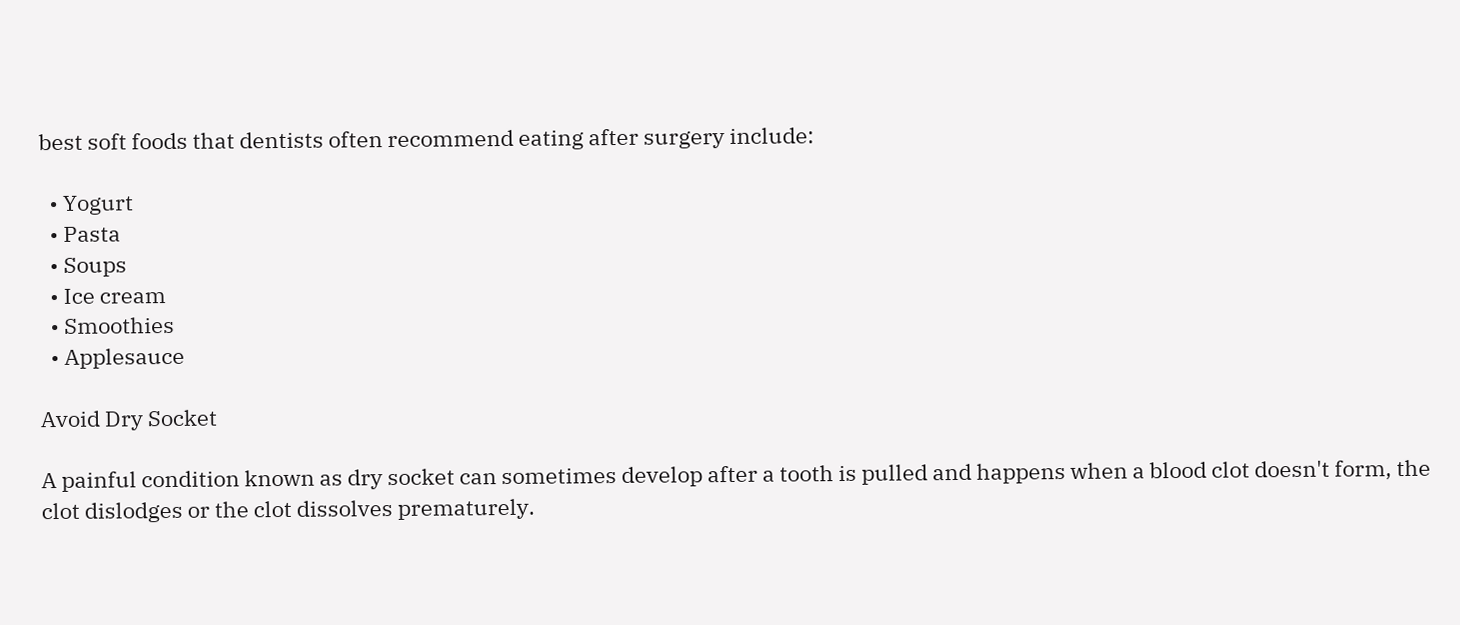best soft foods that dentists often recommend eating after surgery include:

  • Yogurt
  • Pasta
  • Soups
  • Ice cream
  • Smoothies
  • Applesauce

Avoid Dry Socket

A painful condition known as dry socket can sometimes develop after a tooth is pulled and happens when a blood clot doesn't form, the clot dislodges or the clot dissolves prematurely.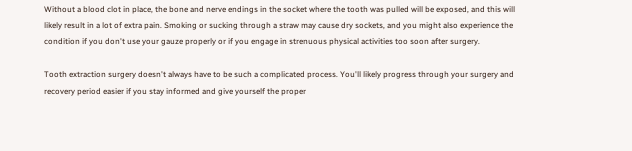Without a blood clot in place, the bone and nerve endings in the socket where the tooth was pulled will be exposed, and this will likely result in a lot of extra pain. Smoking or sucking through a straw may cause dry sockets, and you might also experience the condition if you don't use your gauze properly or if you engage in strenuous physical activities too soon after surgery.

Tooth extraction surgery doesn't always have to be such a complicated process. You'll likely progress through your surgery and recovery period easier if you stay informed and give yourself the proper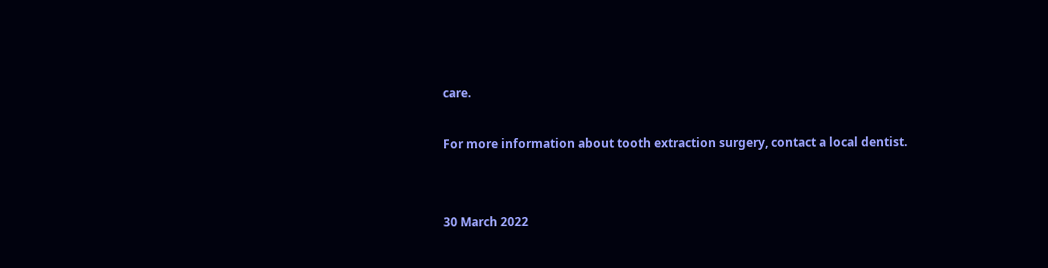care.

For more information about tooth extraction surgery, contact a local dentist.


30 March 2022